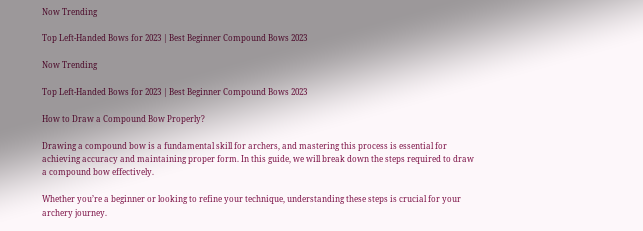Now Trending

Top Left-Handed Bows for 2023 | Best Beginner Compound Bows 2023

Now Trending

Top Left-Handed Bows for 2023 | Best Beginner Compound Bows 2023

How to Draw a Compound Bow Properly?

Drawing a compound bow is a fundamental skill for archers, and mastering this process is essential for achieving accuracy and maintaining proper form. In this guide, we will break down the steps required to draw a compound bow effectively.

Whether you’re a beginner or looking to refine your technique, understanding these steps is crucial for your archery journey.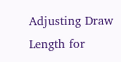Adjusting Draw Length for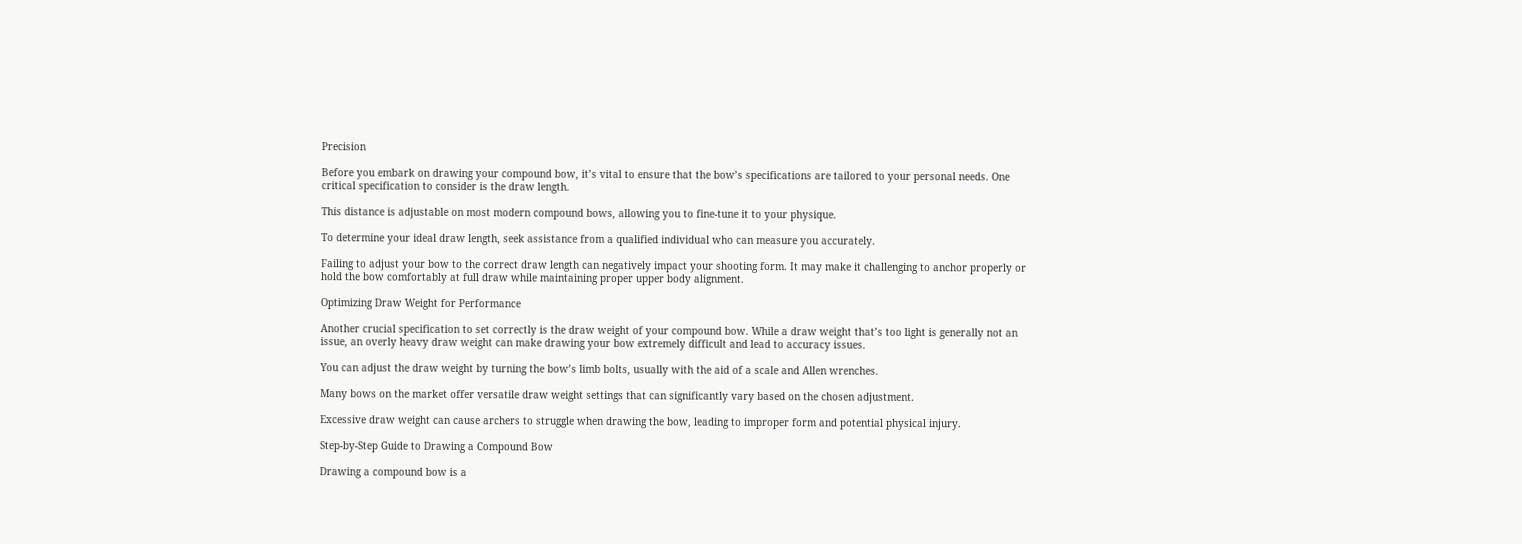Precision

Before you embark on drawing your compound bow, it’s vital to ensure that the bow’s specifications are tailored to your personal needs. One critical specification to consider is the draw length.

This distance is adjustable on most modern compound bows, allowing you to fine-tune it to your physique.

To determine your ideal draw length, seek assistance from a qualified individual who can measure you accurately.

Failing to adjust your bow to the correct draw length can negatively impact your shooting form. It may make it challenging to anchor properly or hold the bow comfortably at full draw while maintaining proper upper body alignment.

Optimizing Draw Weight for Performance

Another crucial specification to set correctly is the draw weight of your compound bow. While a draw weight that’s too light is generally not an issue, an overly heavy draw weight can make drawing your bow extremely difficult and lead to accuracy issues.

You can adjust the draw weight by turning the bow’s limb bolts, usually with the aid of a scale and Allen wrenches.

Many bows on the market offer versatile draw weight settings that can significantly vary based on the chosen adjustment.

Excessive draw weight can cause archers to struggle when drawing the bow, leading to improper form and potential physical injury.

Step-by-Step Guide to Drawing a Compound Bow

Drawing a compound bow is a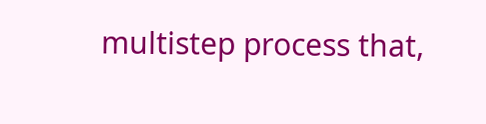multistep process that,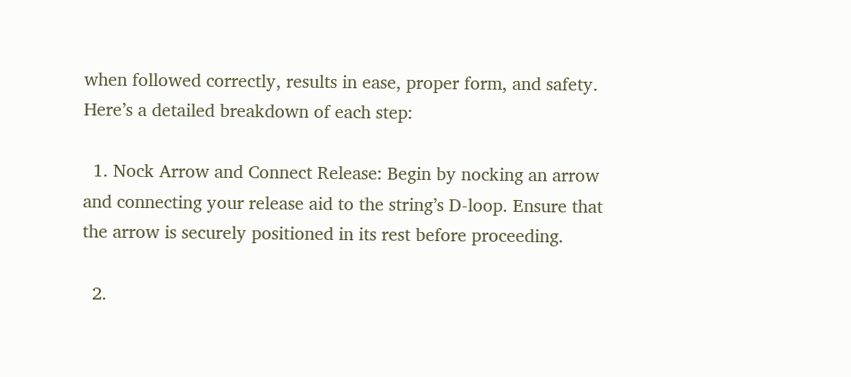when followed correctly, results in ease, proper form, and safety. Here’s a detailed breakdown of each step:

  1. Nock Arrow and Connect Release: Begin by nocking an arrow and connecting your release aid to the string’s D-loop. Ensure that the arrow is securely positioned in its rest before proceeding.

  2.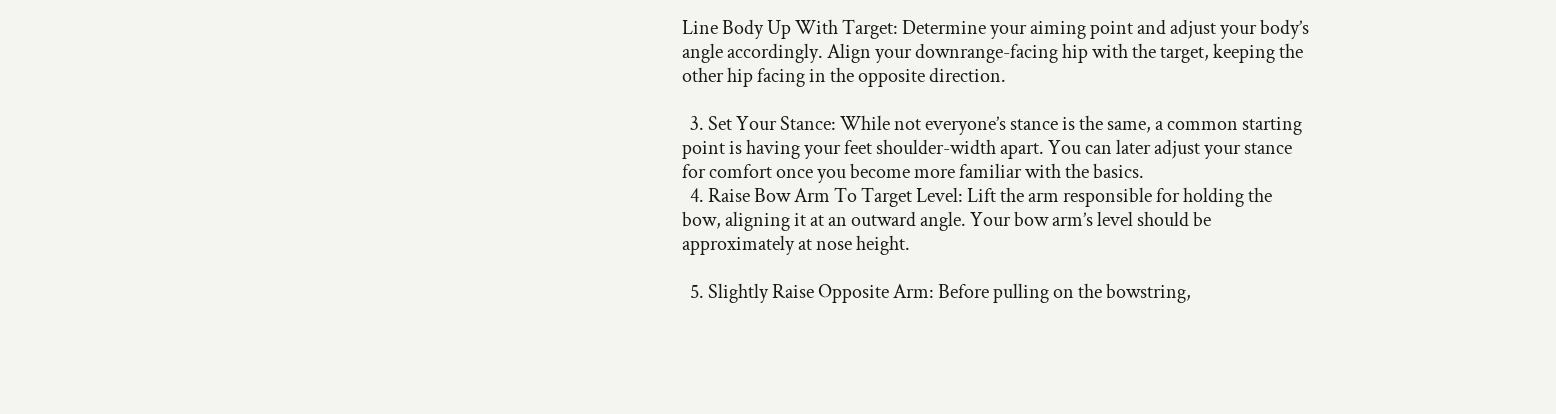Line Body Up With Target: Determine your aiming point and adjust your body’s angle accordingly. Align your downrange-facing hip with the target, keeping the other hip facing in the opposite direction.

  3. Set Your Stance: While not everyone’s stance is the same, a common starting point is having your feet shoulder-width apart. You can later adjust your stance for comfort once you become more familiar with the basics.
  4. Raise Bow Arm To Target Level: Lift the arm responsible for holding the bow, aligning it at an outward angle. Your bow arm’s level should be approximately at nose height.

  5. Slightly Raise Opposite Arm: Before pulling on the bowstring,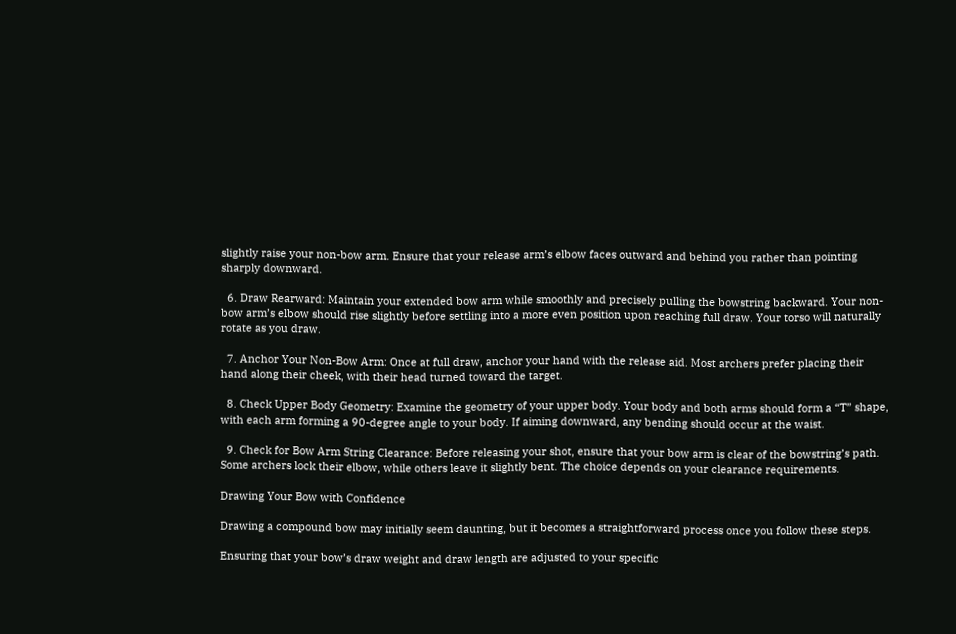slightly raise your non-bow arm. Ensure that your release arm’s elbow faces outward and behind you rather than pointing sharply downward.

  6. Draw Rearward: Maintain your extended bow arm while smoothly and precisely pulling the bowstring backward. Your non-bow arm’s elbow should rise slightly before settling into a more even position upon reaching full draw. Your torso will naturally rotate as you draw.

  7. Anchor Your Non-Bow Arm: Once at full draw, anchor your hand with the release aid. Most archers prefer placing their hand along their cheek, with their head turned toward the target.

  8. Check Upper Body Geometry: Examine the geometry of your upper body. Your body and both arms should form a “T” shape, with each arm forming a 90-degree angle to your body. If aiming downward, any bending should occur at the waist.

  9. Check for Bow Arm String Clearance: Before releasing your shot, ensure that your bow arm is clear of the bowstring’s path. Some archers lock their elbow, while others leave it slightly bent. The choice depends on your clearance requirements.

Drawing Your Bow with Confidence

Drawing a compound bow may initially seem daunting, but it becomes a straightforward process once you follow these steps.

Ensuring that your bow’s draw weight and draw length are adjusted to your specific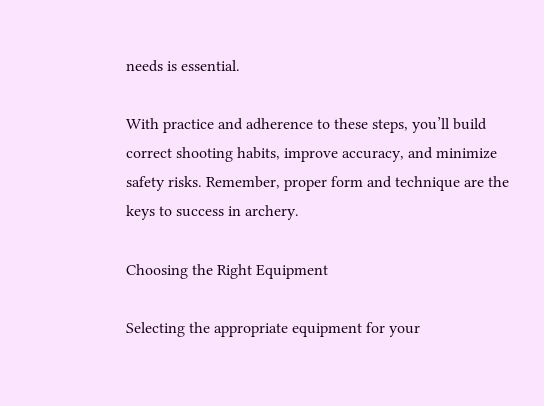needs is essential.

With practice and adherence to these steps, you’ll build correct shooting habits, improve accuracy, and minimize safety risks. Remember, proper form and technique are the keys to success in archery.

Choosing the Right Equipment

Selecting the appropriate equipment for your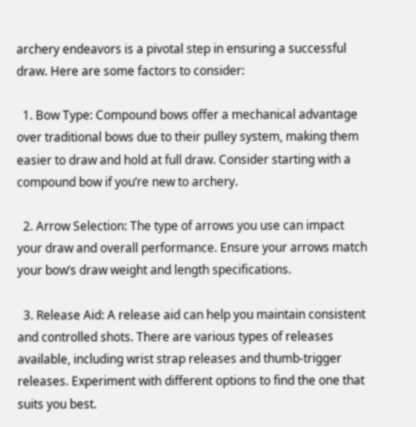archery endeavors is a pivotal step in ensuring a successful draw. Here are some factors to consider:

  1. Bow Type: Compound bows offer a mechanical advantage over traditional bows due to their pulley system, making them easier to draw and hold at full draw. Consider starting with a compound bow if you’re new to archery.

  2. Arrow Selection: The type of arrows you use can impact your draw and overall performance. Ensure your arrows match your bow’s draw weight and length specifications.

  3. Release Aid: A release aid can help you maintain consistent and controlled shots. There are various types of releases available, including wrist strap releases and thumb-trigger releases. Experiment with different options to find the one that suits you best.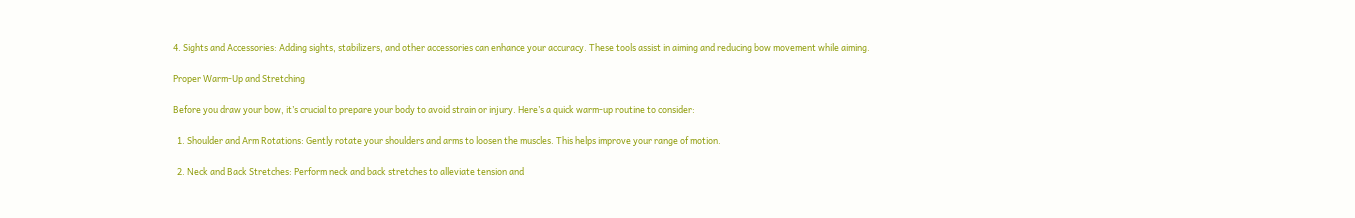4. Sights and Accessories: Adding sights, stabilizers, and other accessories can enhance your accuracy. These tools assist in aiming and reducing bow movement while aiming.

Proper Warm-Up and Stretching

Before you draw your bow, it’s crucial to prepare your body to avoid strain or injury. Here’s a quick warm-up routine to consider:

  1. Shoulder and Arm Rotations: Gently rotate your shoulders and arms to loosen the muscles. This helps improve your range of motion.

  2. Neck and Back Stretches: Perform neck and back stretches to alleviate tension and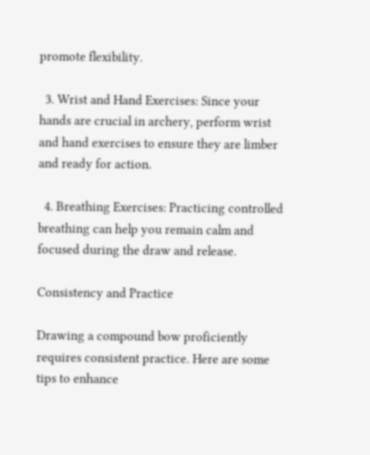promote flexibility.

  3. Wrist and Hand Exercises: Since your hands are crucial in archery, perform wrist and hand exercises to ensure they are limber and ready for action.

  4. Breathing Exercises: Practicing controlled breathing can help you remain calm and focused during the draw and release.

Consistency and Practice

Drawing a compound bow proficiently requires consistent practice. Here are some tips to enhance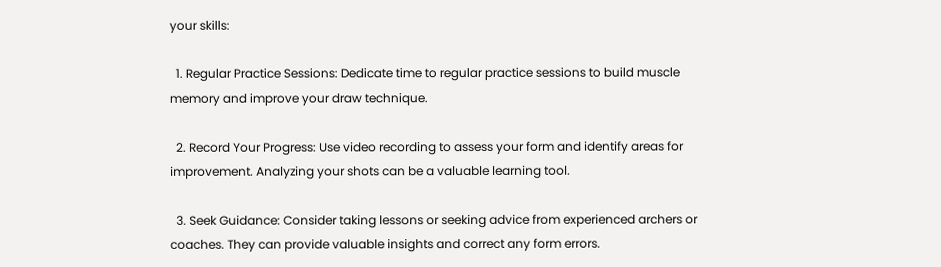your skills:

  1. Regular Practice Sessions: Dedicate time to regular practice sessions to build muscle memory and improve your draw technique.

  2. Record Your Progress: Use video recording to assess your form and identify areas for improvement. Analyzing your shots can be a valuable learning tool.

  3. Seek Guidance: Consider taking lessons or seeking advice from experienced archers or coaches. They can provide valuable insights and correct any form errors.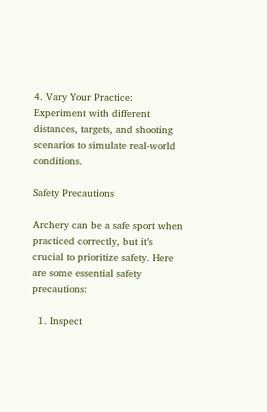4. Vary Your Practice: Experiment with different distances, targets, and shooting scenarios to simulate real-world conditions.

Safety Precautions

Archery can be a safe sport when practiced correctly, but it’s crucial to prioritize safety. Here are some essential safety precautions:

  1. Inspect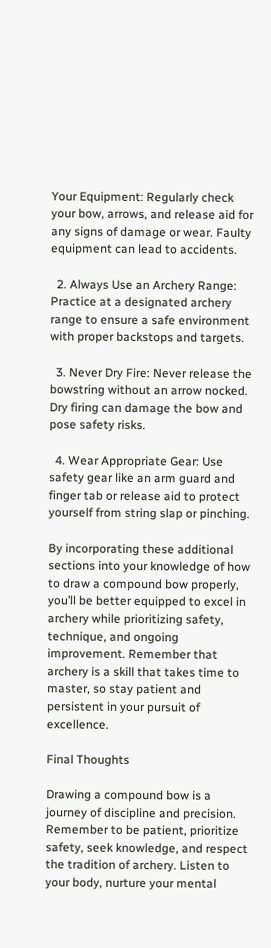Your Equipment: Regularly check your bow, arrows, and release aid for any signs of damage or wear. Faulty equipment can lead to accidents.

  2. Always Use an Archery Range: Practice at a designated archery range to ensure a safe environment with proper backstops and targets.

  3. Never Dry Fire: Never release the bowstring without an arrow nocked. Dry firing can damage the bow and pose safety risks.

  4. Wear Appropriate Gear: Use safety gear like an arm guard and finger tab or release aid to protect yourself from string slap or pinching.

By incorporating these additional sections into your knowledge of how to draw a compound bow properly, you’ll be better equipped to excel in archery while prioritizing safety, technique, and ongoing improvement. Remember that archery is a skill that takes time to master, so stay patient and persistent in your pursuit of excellence.

Final Thoughts

Drawing a compound bow is a journey of discipline and precision. Remember to be patient, prioritize safety, seek knowledge, and respect the tradition of archery. Listen to your body, nurture your mental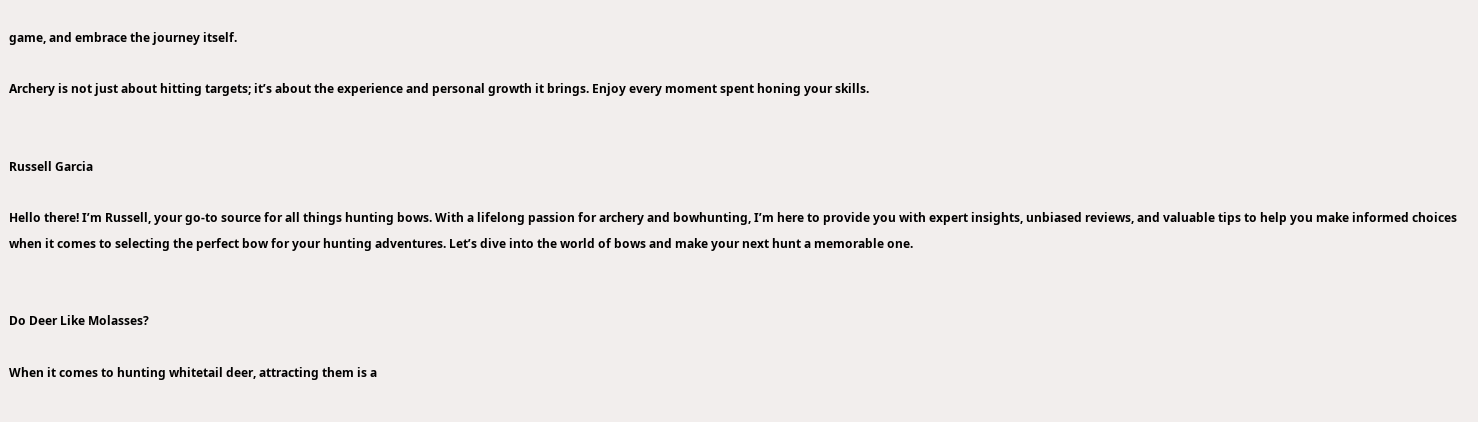game, and embrace the journey itself.

Archery is not just about hitting targets; it’s about the experience and personal growth it brings. Enjoy every moment spent honing your skills.


Russell Garcia

Hello there! I’m Russell, your go-to source for all things hunting bows. With a lifelong passion for archery and bowhunting, I’m here to provide you with expert insights, unbiased reviews, and valuable tips to help you make informed choices when it comes to selecting the perfect bow for your hunting adventures. Let’s dive into the world of bows and make your next hunt a memorable one.


Do Deer Like Molasses?

When it comes to hunting whitetail deer, attracting them is a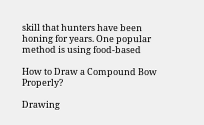skill that hunters have been honing for years. One popular method is using food-based

How to Draw a Compound Bow Properly?

Drawing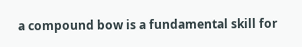a compound bow is a fundamental skill for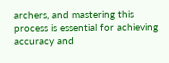archers, and mastering this process is essential for achieving accuracy and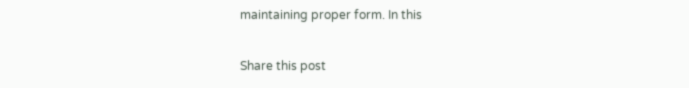maintaining proper form. In this

Share this post